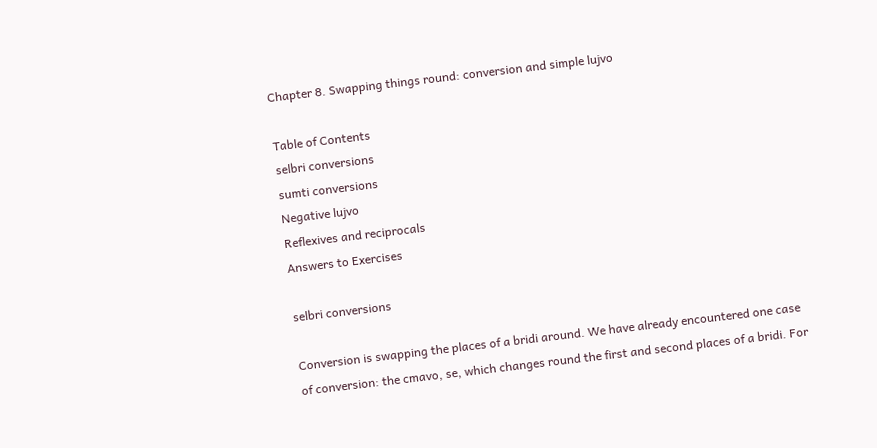Chapter 8. Swapping things round: conversion and simple lujvo

Table of Contents
selbri conversions
sumti conversions
Negative lujvo
Reflexives and reciprocals
Answers to Exercises

selbri conversions

Conversion is swapping the places of a bridi around. We have already encountered one case of conversion: the cmavo, se, which changes round the first and second places of a bridi. For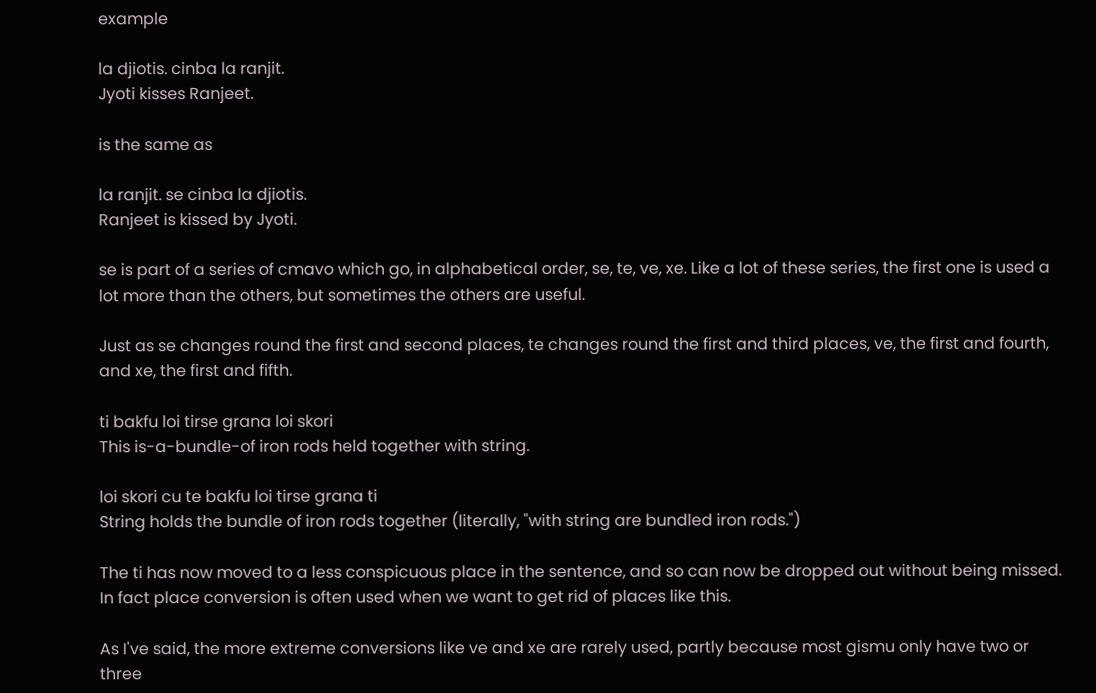example

la djiotis. cinba la ranjit.
Jyoti kisses Ranjeet.

is the same as

la ranjit. se cinba la djiotis.
Ranjeet is kissed by Jyoti.

se is part of a series of cmavo which go, in alphabetical order, se, te, ve, xe. Like a lot of these series, the first one is used a lot more than the others, but sometimes the others are useful.

Just as se changes round the first and second places, te changes round the first and third places, ve, the first and fourth, and xe, the first and fifth.

ti bakfu loi tirse grana loi skori
This is-a-bundle-of iron rods held together with string.

loi skori cu te bakfu loi tirse grana ti
String holds the bundle of iron rods together (literally, "with string are bundled iron rods.")

The ti has now moved to a less conspicuous place in the sentence, and so can now be dropped out without being missed. In fact place conversion is often used when we want to get rid of places like this.

As I've said, the more extreme conversions like ve and xe are rarely used, partly because most gismu only have two or three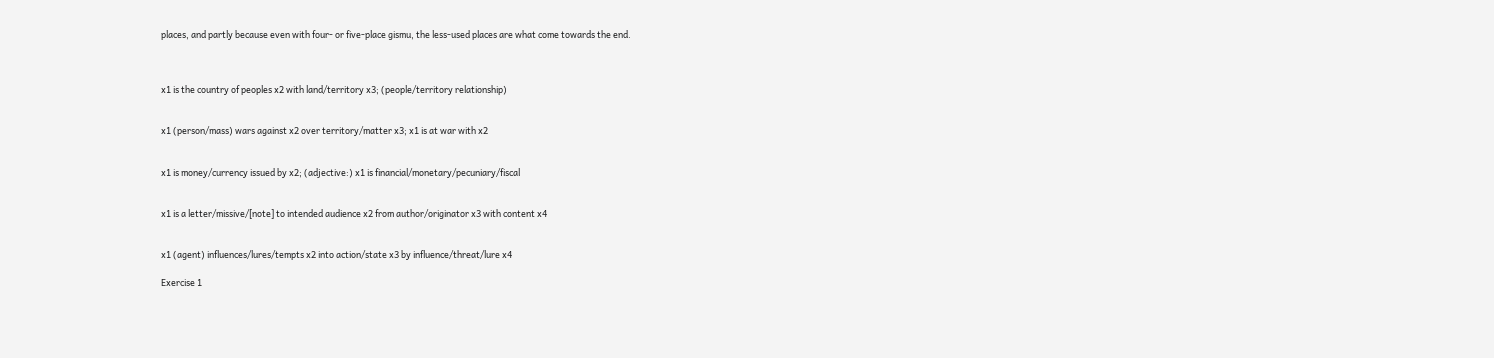places, and partly because even with four- or five-place gismu, the less-used places are what come towards the end.



x1 is the country of peoples x2 with land/territory x3; (people/territory relationship)


x1 (person/mass) wars against x2 over territory/matter x3; x1 is at war with x2


x1 is money/currency issued by x2; (adjective:) x1 is financial/monetary/pecuniary/fiscal


x1 is a letter/missive/[note] to intended audience x2 from author/originator x3 with content x4


x1 (agent) influences/lures/tempts x2 into action/state x3 by influence/threat/lure x4

Exercise 1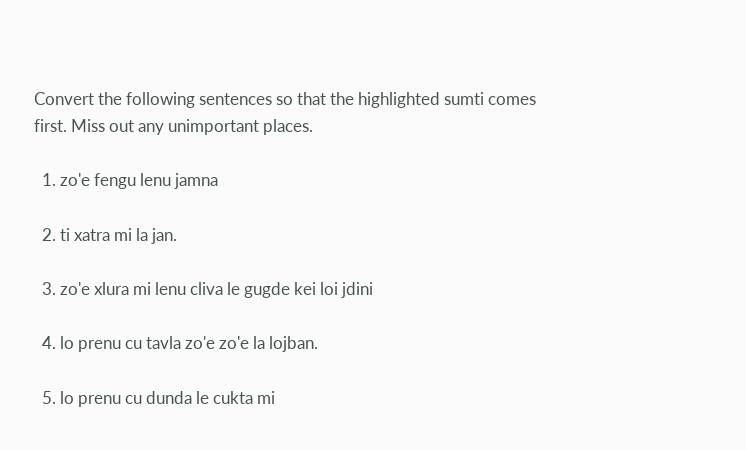Convert the following sentences so that the highlighted sumti comes first. Miss out any unimportant places.

  1. zo'e fengu lenu jamna

  2. ti xatra mi la jan.

  3. zo'e xlura mi lenu cliva le gugde kei loi jdini

  4. lo prenu cu tavla zo'e zo'e la lojban.

  5. lo prenu cu dunda le cukta mi